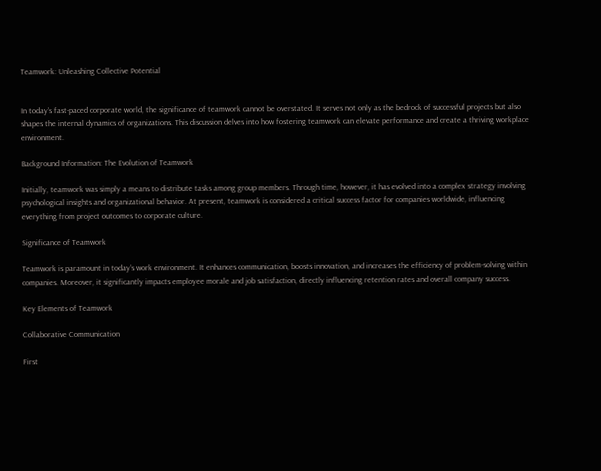Teamwork: Unleashing Collective Potential


In today’s fast-paced corporate world, the significance of teamwork cannot be overstated. It serves not only as the bedrock of successful projects but also shapes the internal dynamics of organizations. This discussion delves into how fostering teamwork can elevate performance and create a thriving workplace environment.

Background Information: The Evolution of Teamwork

Initially, teamwork was simply a means to distribute tasks among group members. Through time, however, it has evolved into a complex strategy involving psychological insights and organizational behavior. At present, teamwork is considered a critical success factor for companies worldwide, influencing everything from project outcomes to corporate culture.

Significance of Teamwork

Teamwork is paramount in today’s work environment. It enhances communication, boosts innovation, and increases the efficiency of problem-solving within companies. Moreover, it significantly impacts employee morale and job satisfaction, directly influencing retention rates and overall company success.

Key Elements of Teamwork

Collaborative Communication

First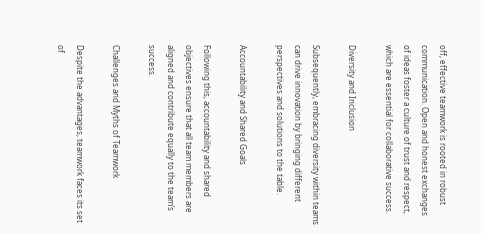off, effective teamwork is rooted in robust communication. Open and honest exchanges of ideas foster a culture of trust and respect, which are essential for collaborative success.

Diversity and Inclusion

Subsequently, embracing diversity within teams can drive innovation by bringing different perspectives and solutions to the table.

Accountability and Shared Goals

Following this, accountability and shared objectives ensure that all team members are aligned and contribute equally to the team’s success.

Challenges and Myths of Teamwork

Despite the advantages, teamwork faces its set of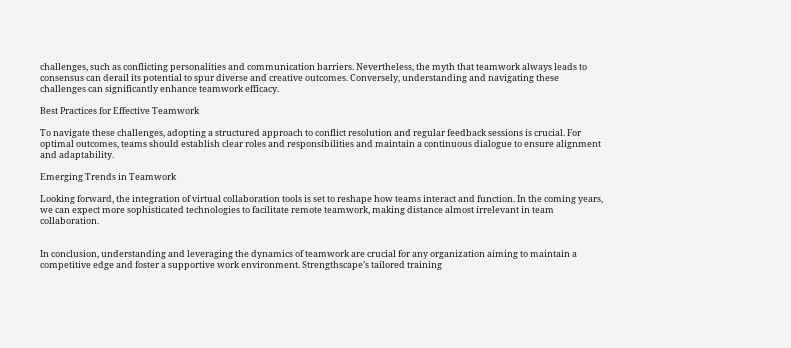challenges, such as conflicting personalities and communication barriers. Nevertheless, the myth that teamwork always leads to consensus can derail its potential to spur diverse and creative outcomes. Conversely, understanding and navigating these challenges can significantly enhance teamwork efficacy.

Best Practices for Effective Teamwork

To navigate these challenges, adopting a structured approach to conflict resolution and regular feedback sessions is crucial. For optimal outcomes, teams should establish clear roles and responsibilities and maintain a continuous dialogue to ensure alignment and adaptability.

Emerging Trends in Teamwork

Looking forward, the integration of virtual collaboration tools is set to reshape how teams interact and function. In the coming years, we can expect more sophisticated technologies to facilitate remote teamwork, making distance almost irrelevant in team collaboration.


In conclusion, understanding and leveraging the dynamics of teamwork are crucial for any organization aiming to maintain a competitive edge and foster a supportive work environment. Strengthscape’s tailored training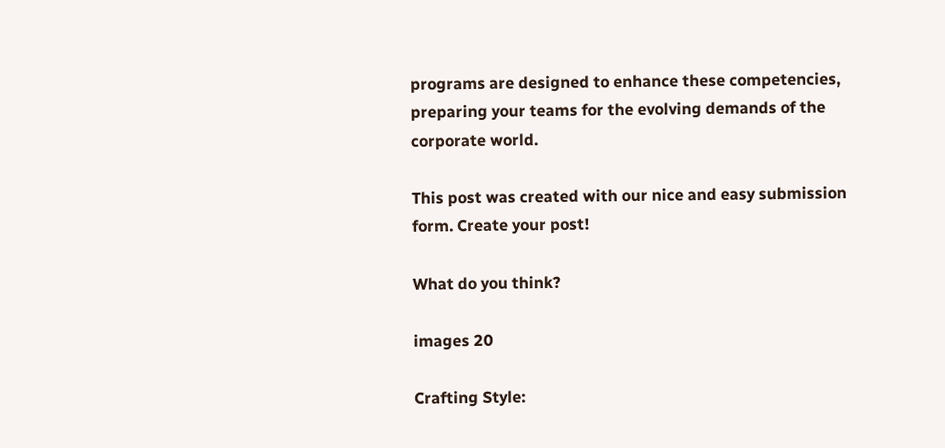programs are designed to enhance these competencies, preparing your teams for the evolving demands of the corporate world.

This post was created with our nice and easy submission form. Create your post!

What do you think?

images 20

Crafting Style: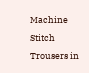Machine Stitch Trousers in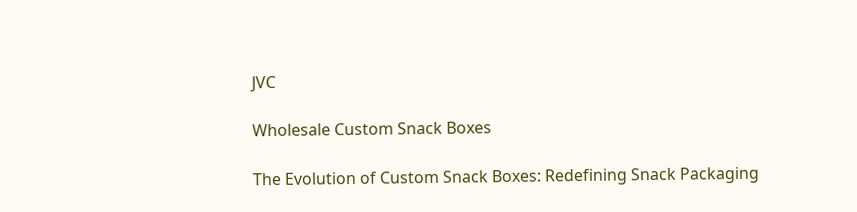JVC

Wholesale Custom Snack Boxes

The Evolution of Custom Snack Boxes: Redefining Snack Packaging